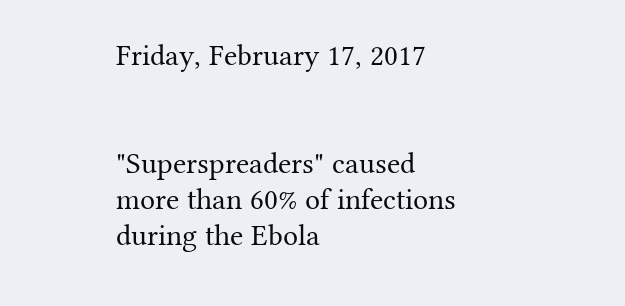Friday, February 17, 2017


"Superspreaders" caused more than 60% of infections during the Ebola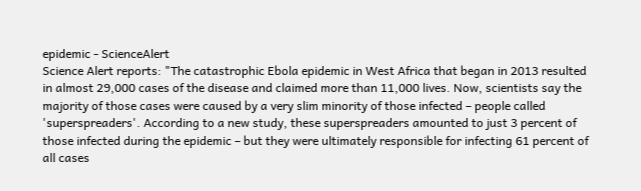epidemic - ScienceAlert
Science Alert reports: "The catastrophic Ebola epidemic in West Africa that began in 2013 resulted in almost 29,000 cases of the disease and claimed more than 11,000 lives. Now, scientists say the majority of those cases were caused by a very slim minority of those infected – people called 'superspreaders'. According to a new study, these superspreaders amounted to just 3 percent of those infected during the epidemic – but they were ultimately responsible for infecting 61 percent of all cases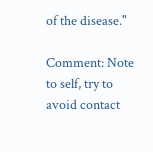of the disease."

Comment: Note to self, try to avoid contact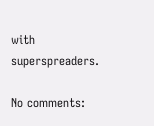with superspreaders.

No comments: